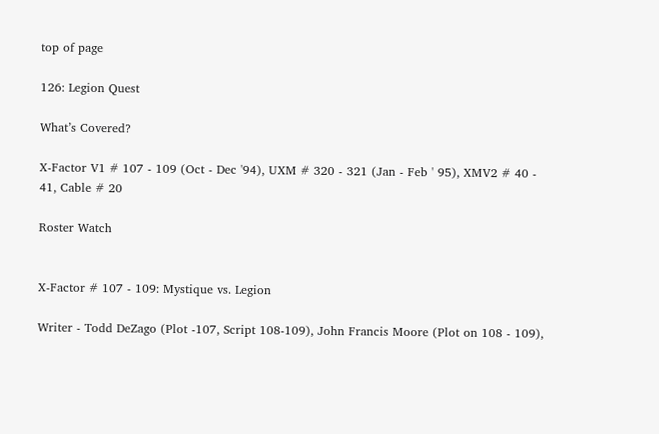top of page

126: Legion Quest

What’s Covered?

X-Factor V1 # 107 - 109 (Oct - Dec '94), UXM # 320 - 321 (Jan - Feb ' 95), XMV2 # 40 - 41, Cable # 20

Roster Watch


X-Factor # 107 - 109: Mystique vs. Legion

Writer - Todd DeZago (Plot -107, Script 108-109), John Francis Moore (Plot on 108 - 109),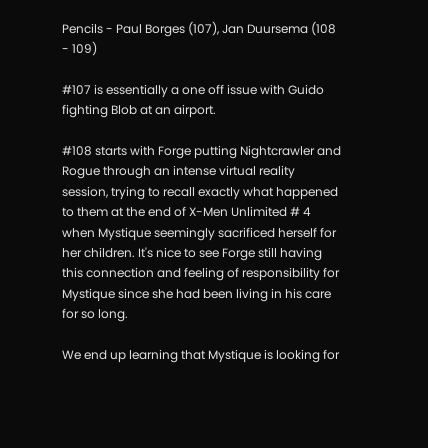Pencils - Paul Borges (107), Jan Duursema (108 - 109)

#107 is essentially a one off issue with Guido fighting Blob at an airport.

#108 starts with Forge putting Nightcrawler and Rogue through an intense virtual reality session, trying to recall exactly what happened to them at the end of X-Men Unlimited # 4 when Mystique seemingly sacrificed herself for her children. It's nice to see Forge still having this connection and feeling of responsibility for Mystique since she had been living in his care for so long.

We end up learning that Mystique is looking for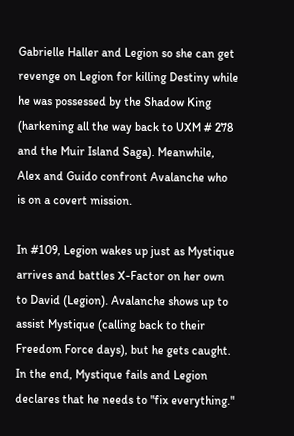Gabrielle Haller and Legion so she can get revenge on Legion for killing Destiny while he was possessed by the Shadow King (harkening all the way back to UXM # 278 and the Muir Island Saga). Meanwhile, Alex and Guido confront Avalanche who is on a covert mission.

In #109, Legion wakes up just as Mystique arrives and battles X-Factor on her own to David (Legion). Avalanche shows up to assist Mystique (calling back to their Freedom Force days), but he gets caught. In the end, Mystique fails and Legion declares that he needs to "fix everything."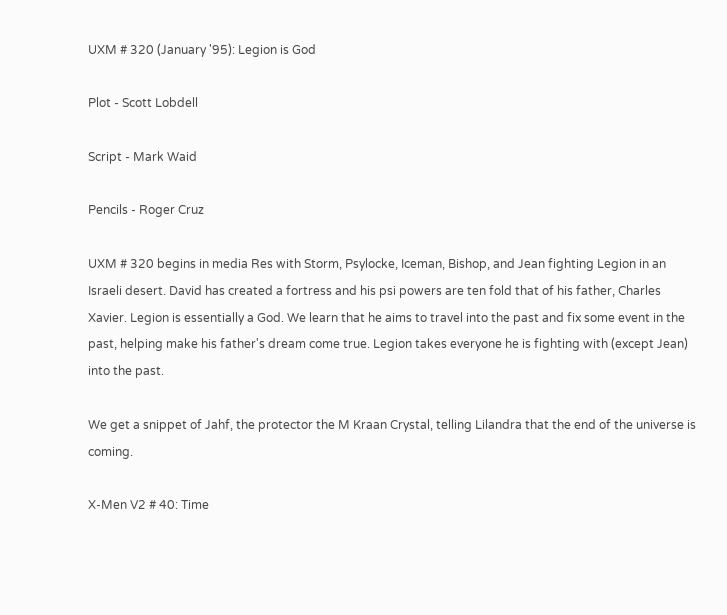UXM # 320 (January '95): Legion is God

Plot - Scott Lobdell

Script - Mark Waid

Pencils - Roger Cruz

UXM # 320 begins in media Res with Storm, Psylocke, Iceman, Bishop, and Jean fighting Legion in an Israeli desert. David has created a fortress and his psi powers are ten fold that of his father, Charles Xavier. Legion is essentially a God. We learn that he aims to travel into the past and fix some event in the past, helping make his father's dream come true. Legion takes everyone he is fighting with (except Jean) into the past.

We get a snippet of Jahf, the protector the M Kraan Crystal, telling Lilandra that the end of the universe is coming.

X-Men V2 # 40: Time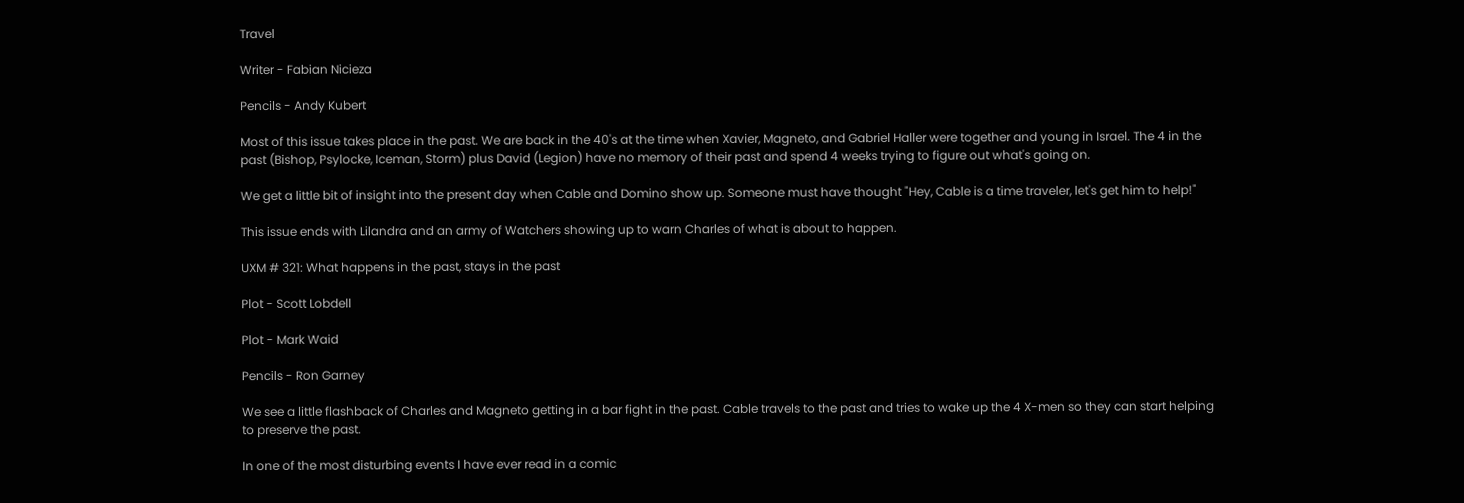Travel

Writer - Fabian Nicieza

Pencils - Andy Kubert

Most of this issue takes place in the past. We are back in the 40's at the time when Xavier, Magneto, and Gabriel Haller were together and young in Israel. The 4 in the past (Bishop, Psylocke, Iceman, Storm) plus David (Legion) have no memory of their past and spend 4 weeks trying to figure out what's going on.

We get a little bit of insight into the present day when Cable and Domino show up. Someone must have thought "Hey, Cable is a time traveler, let's get him to help!"

This issue ends with Lilandra and an army of Watchers showing up to warn Charles of what is about to happen.

UXM # 321: What happens in the past, stays in the past

Plot - Scott Lobdell

Plot - Mark Waid

Pencils - Ron Garney

We see a little flashback of Charles and Magneto getting in a bar fight in the past. Cable travels to the past and tries to wake up the 4 X-men so they can start helping to preserve the past.

In one of the most disturbing events I have ever read in a comic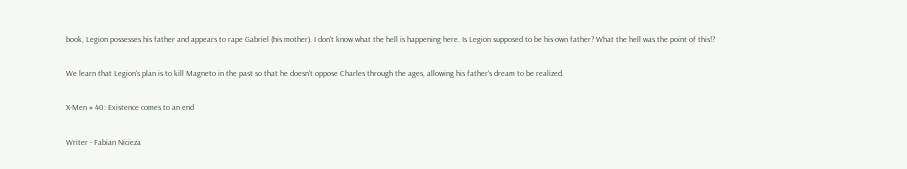book, Legion possesses his father and appears to rape Gabriel (his mother). I don't know what the hell is happening here. Is Legion supposed to be his own father? What the hell was the point of this!?

We learn that Legion's plan is to kill Magneto in the past so that he doesn't oppose Charles through the ages, allowing his father's dream to be realized.

X-Men # 40: Existence comes to an end

Writer - Fabian Nicieza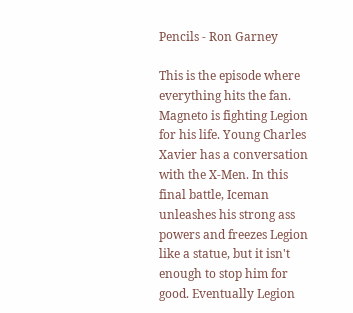Pencils - Ron Garney

This is the episode where everything hits the fan. Magneto is fighting Legion for his life. Young Charles Xavier has a conversation with the X-Men. In this final battle, Iceman unleashes his strong ass powers and freezes Legion like a statue, but it isn't enough to stop him for good. Eventually Legion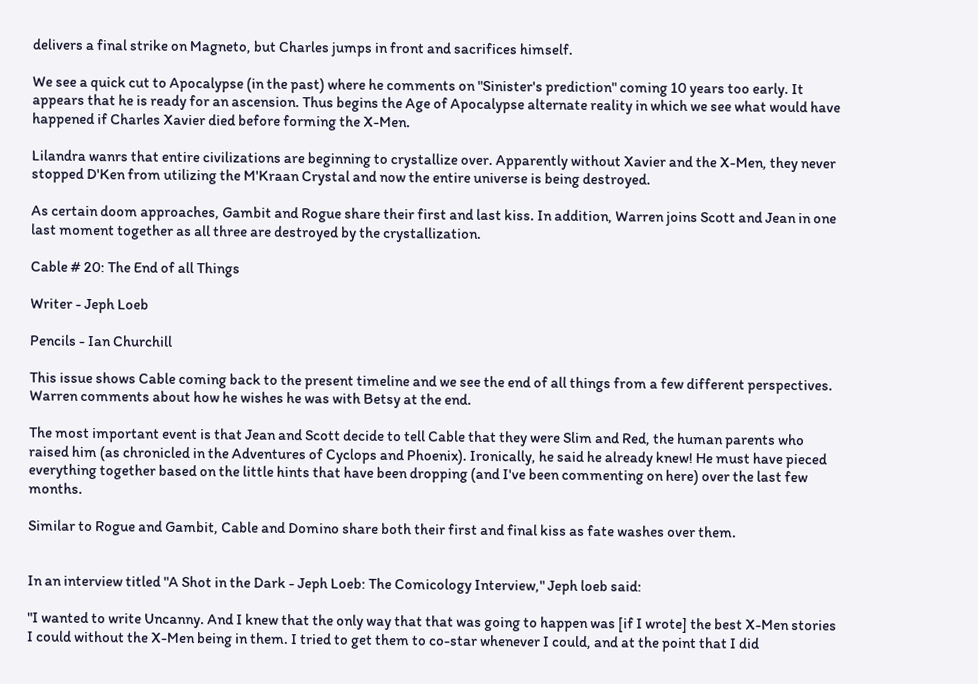delivers a final strike on Magneto, but Charles jumps in front and sacrifices himself.

We see a quick cut to Apocalypse (in the past) where he comments on "Sinister's prediction" coming 10 years too early. It appears that he is ready for an ascension. Thus begins the Age of Apocalypse alternate reality in which we see what would have happened if Charles Xavier died before forming the X-Men.

Lilandra wanrs that entire civilizations are beginning to crystallize over. Apparently without Xavier and the X-Men, they never stopped D'Ken from utilizing the M'Kraan Crystal and now the entire universe is being destroyed.

As certain doom approaches, Gambit and Rogue share their first and last kiss. In addition, Warren joins Scott and Jean in one last moment together as all three are destroyed by the crystallization.

Cable # 20: The End of all Things

Writer - Jeph Loeb

Pencils - Ian Churchill

This issue shows Cable coming back to the present timeline and we see the end of all things from a few different perspectives. Warren comments about how he wishes he was with Betsy at the end.

The most important event is that Jean and Scott decide to tell Cable that they were Slim and Red, the human parents who raised him (as chronicled in the Adventures of Cyclops and Phoenix). Ironically, he said he already knew! He must have pieced everything together based on the little hints that have been dropping (and I've been commenting on here) over the last few months.

Similar to Rogue and Gambit, Cable and Domino share both their first and final kiss as fate washes over them.


In an interview titled "A Shot in the Dark - Jeph Loeb: The Comicology Interview," Jeph loeb said:

"I wanted to write Uncanny. And I knew that the only way that that was going to happen was [if I wrote] the best X-Men stories I could without the X-Men being in them. I tried to get them to co-star whenever I could, and at the point that I did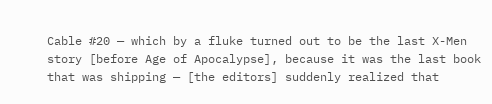Cable #20 — which by a fluke turned out to be the last X-Men story [before Age of Apocalypse], because it was the last book that was shipping — [the editors] suddenly realized that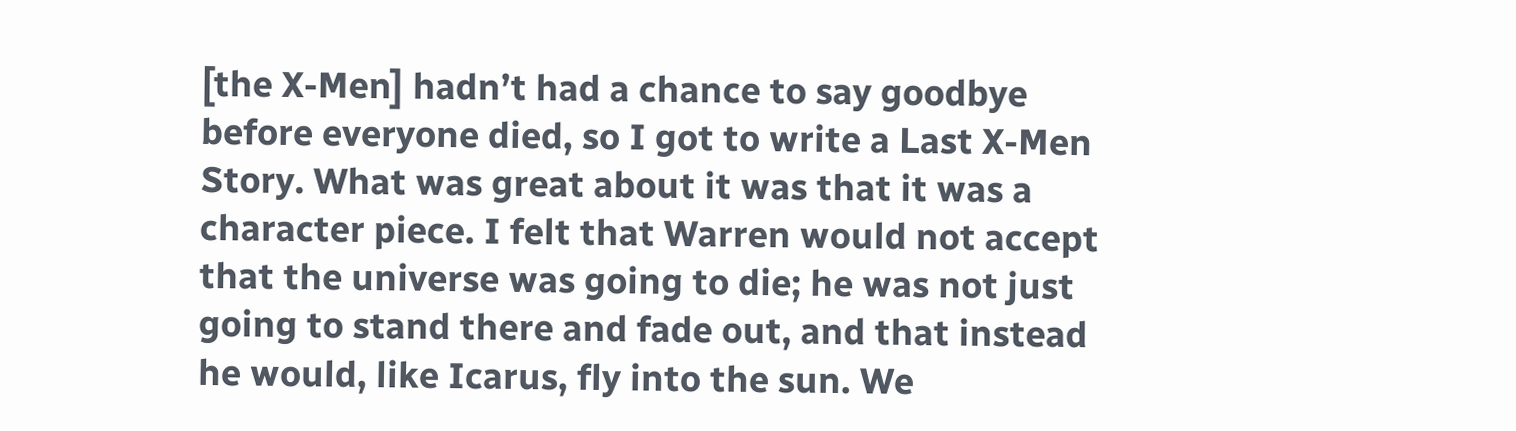[the X-Men] hadn’t had a chance to say goodbye before everyone died, so I got to write a Last X-Men Story. What was great about it was that it was a character piece. I felt that Warren would not accept that the universe was going to die; he was not just going to stand there and fade out, and that instead he would, like Icarus, fly into the sun. We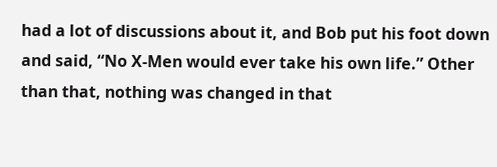had a lot of discussions about it, and Bob put his foot down and said, “No X-Men would ever take his own life.” Other than that, nothing was changed in that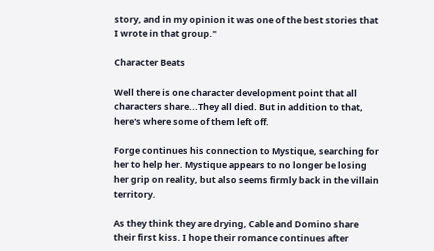story, and in my opinion it was one of the best stories that I wrote in that group."

Character Beats

Well there is one character development point that all characters share...They all died. But in addition to that, here's where some of them left off.

Forge continues his connection to Mystique, searching for her to help her. Mystique appears to no longer be losing her grip on reality, but also seems firmly back in the villain territory.

As they think they are drying, Cable and Domino share their first kiss. I hope their romance continues after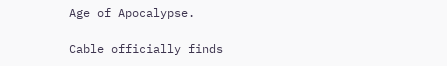Age of Apocalypse.

Cable officially finds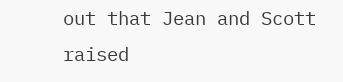out that Jean and Scott raised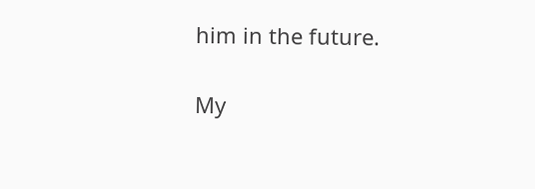him in the future.

My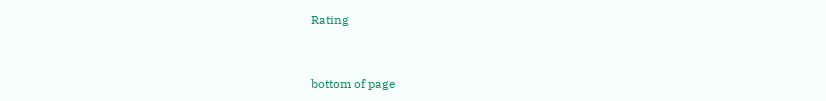Rating


bottom of page